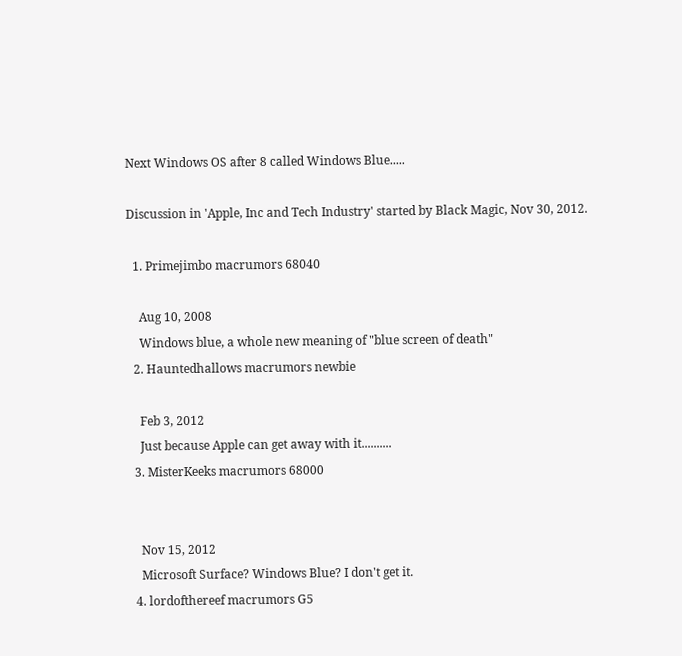Next Windows OS after 8 called Windows Blue.....

Discussion in 'Apple, Inc and Tech Industry' started by Black Magic, Nov 30, 2012.

  1. Primejimbo macrumors 68040

    Aug 10, 2008
    Windows blue, a whole new meaning of "blue screen of death"
  2. Hauntedhallows macrumors newbie

    Feb 3, 2012
    Just because Apple can get away with it..........
  3. MisterKeeks macrumors 68000


    Nov 15, 2012
    Microsoft Surface? Windows Blue? I don't get it.
  4. lordofthereef macrumors G5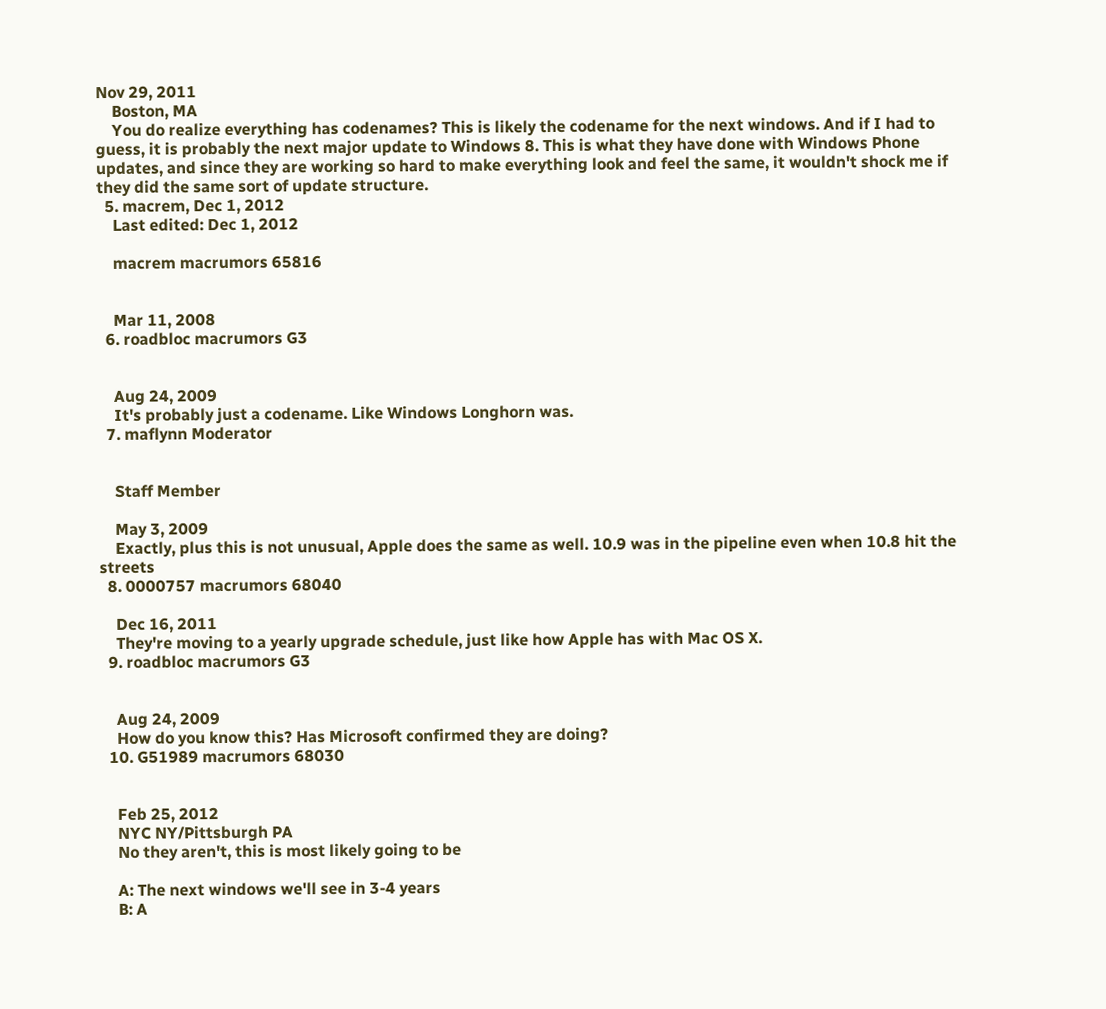Nov 29, 2011
    Boston, MA
    You do realize everything has codenames? This is likely the codename for the next windows. And if I had to guess, it is probably the next major update to Windows 8. This is what they have done with Windows Phone updates, and since they are working so hard to make everything look and feel the same, it wouldn't shock me if they did the same sort of update structure.
  5. macrem, Dec 1, 2012
    Last edited: Dec 1, 2012

    macrem macrumors 65816


    Mar 11, 2008
  6. roadbloc macrumors G3


    Aug 24, 2009
    It's probably just a codename. Like Windows Longhorn was.
  7. maflynn Moderator


    Staff Member

    May 3, 2009
    Exactly, plus this is not unusual, Apple does the same as well. 10.9 was in the pipeline even when 10.8 hit the streets
  8. 0000757 macrumors 68040

    Dec 16, 2011
    They're moving to a yearly upgrade schedule, just like how Apple has with Mac OS X.
  9. roadbloc macrumors G3


    Aug 24, 2009
    How do you know this? Has Microsoft confirmed they are doing?
  10. G51989 macrumors 68030


    Feb 25, 2012
    NYC NY/Pittsburgh PA
    No they aren't, this is most likely going to be

    A: The next windows we'll see in 3-4 years
    B: A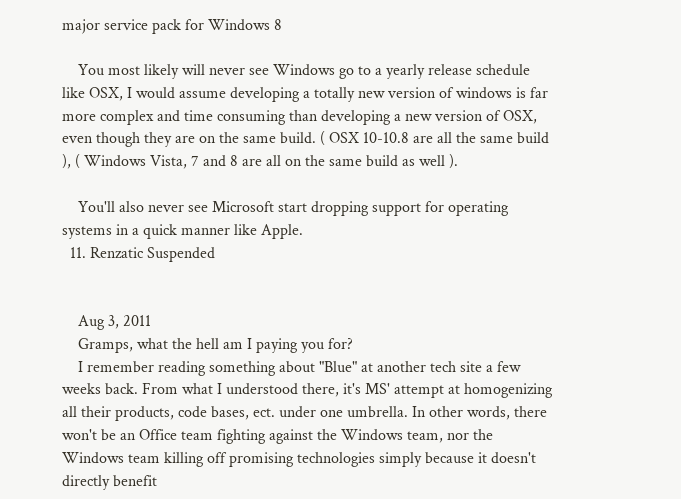major service pack for Windows 8

    You most likely will never see Windows go to a yearly release schedule like OSX, I would assume developing a totally new version of windows is far more complex and time consuming than developing a new version of OSX, even though they are on the same build. ( OSX 10-10.8 are all the same build ), ( Windows Vista, 7 and 8 are all on the same build as well ).

    You'll also never see Microsoft start dropping support for operating systems in a quick manner like Apple.
  11. Renzatic Suspended


    Aug 3, 2011
    Gramps, what the hell am I paying you for?
    I remember reading something about "Blue" at another tech site a few weeks back. From what I understood there, it's MS' attempt at homogenizing all their products, code bases, ect. under one umbrella. In other words, there won't be an Office team fighting against the Windows team, nor the Windows team killing off promising technologies simply because it doesn't directly benefit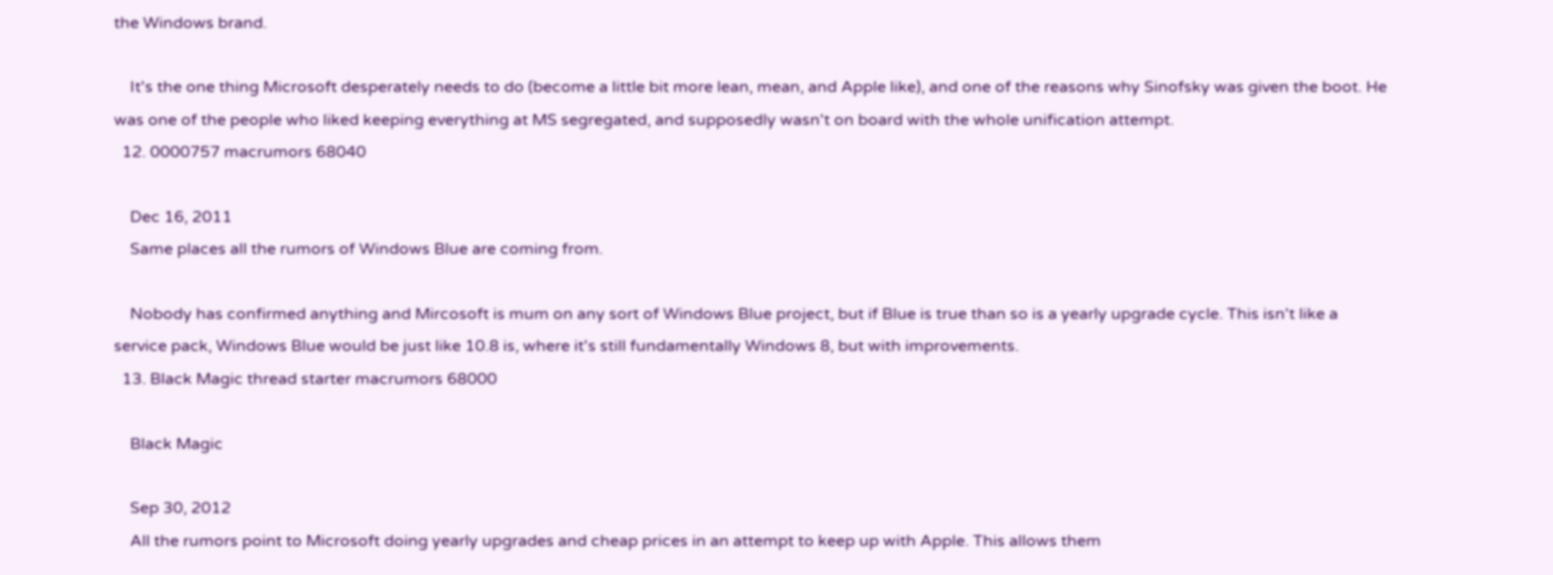the Windows brand.

    It's the one thing Microsoft desperately needs to do (become a little bit more lean, mean, and Apple like), and one of the reasons why Sinofsky was given the boot. He was one of the people who liked keeping everything at MS segregated, and supposedly wasn't on board with the whole unification attempt.
  12. 0000757 macrumors 68040

    Dec 16, 2011
    Same places all the rumors of Windows Blue are coming from.

    Nobody has confirmed anything and Mircosoft is mum on any sort of Windows Blue project, but if Blue is true than so is a yearly upgrade cycle. This isn't like a service pack, Windows Blue would be just like 10.8 is, where it's still fundamentally Windows 8, but with improvements.
  13. Black Magic thread starter macrumors 68000

    Black Magic

    Sep 30, 2012
    All the rumors point to Microsoft doing yearly upgrades and cheap prices in an attempt to keep up with Apple. This allows them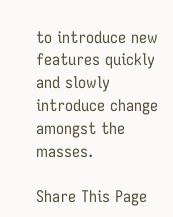to introduce new features quickly and slowly introduce change amongst the masses.

Share This Page